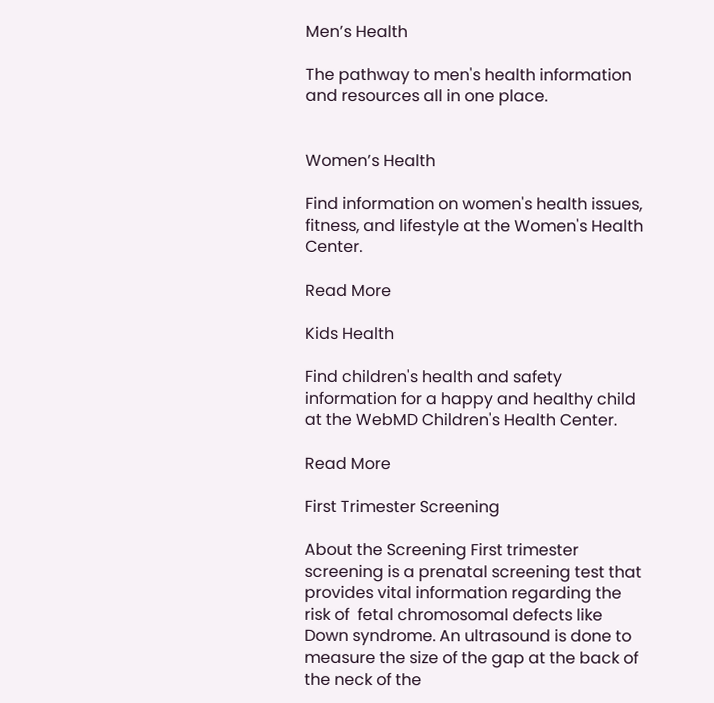Men’s Health

The pathway to men's health information and resources all in one place.


Women’s Health

Find information on women's health issues, fitness, and lifestyle at the Women's Health Center.

Read More

Kids Health

Find children's health and safety information for a happy and healthy child at the WebMD Children's Health Center.

Read More

First Trimester Screening

About the Screening First trimester screening is a prenatal screening test that provides vital information regarding the risk of  fetal chromosomal defects like Down syndrome. An ultrasound is done to measure the size of the gap at the back of the neck of the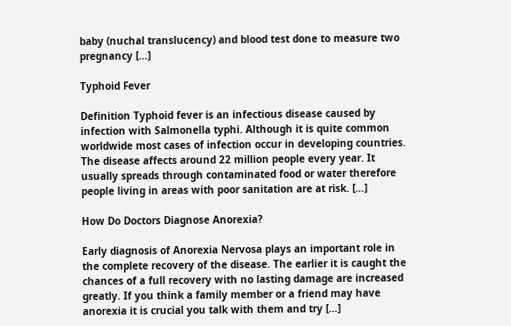baby (nuchal translucency) and blood test done to measure two pregnancy […]

Typhoid Fever

Definition Typhoid fever is an infectious disease caused by infection with Salmonella typhi. Although it is quite common worldwide most cases of infection occur in developing countries. The disease affects around 22 million people every year. It usually spreads through contaminated food or water therefore people living in areas with poor sanitation are at risk. […]

How Do Doctors Diagnose Anorexia?

Early diagnosis of Anorexia Nervosa plays an important role in the complete recovery of the disease. The earlier it is caught the chances of a full recovery with no lasting damage are increased greatly. If you think a family member or a friend may have anorexia it is crucial you talk with them and try […]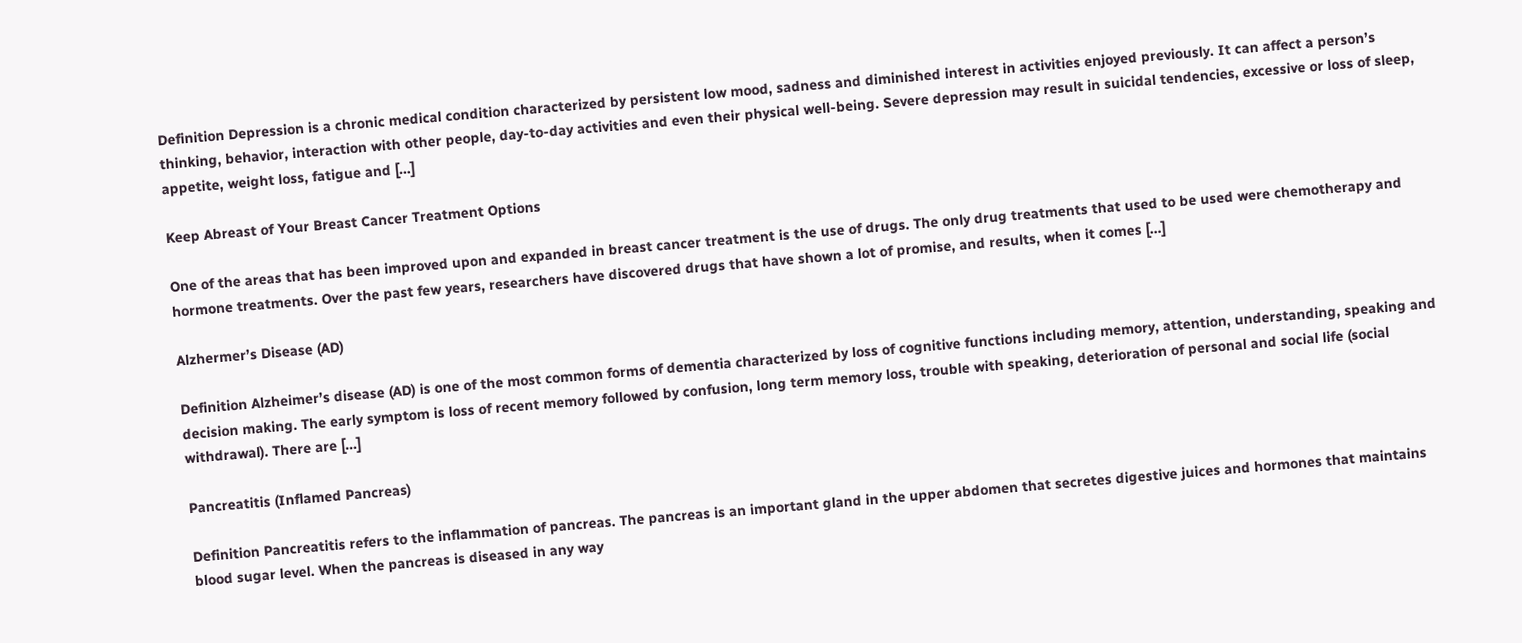Definition Depression is a chronic medical condition characterized by persistent low mood, sadness and diminished interest in activities enjoyed previously. It can affect a person’s thinking, behavior, interaction with other people, day-to-day activities and even their physical well-being. Severe depression may result in suicidal tendencies, excessive or loss of sleep, appetite, weight loss, fatigue and […]

Keep Abreast of Your Breast Cancer Treatment Options

One of the areas that has been improved upon and expanded in breast cancer treatment is the use of drugs. The only drug treatments that used to be used were chemotherapy and hormone treatments. Over the past few years, researchers have discovered drugs that have shown a lot of promise, and results, when it comes […]

Alzhermer’s Disease (AD)

Definition Alzheimer’s disease (AD) is one of the most common forms of dementia characterized by loss of cognitive functions including memory, attention, understanding, speaking and decision making. The early symptom is loss of recent memory followed by confusion, long term memory loss, trouble with speaking, deterioration of personal and social life (social withdrawal). There are […]

Pancreatitis (Inflamed Pancreas)

Definition Pancreatitis refers to the inflammation of pancreas. The pancreas is an important gland in the upper abdomen that secretes digestive juices and hormones that maintains blood sugar level. When the pancreas is diseased in any way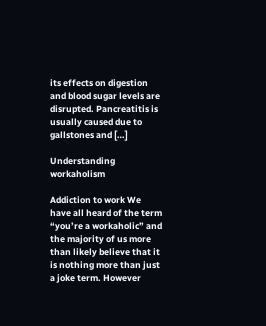its effects on digestion and blood sugar levels are disrupted. Pancreatitis is usually caused due to gallstones and […]

Understanding workaholism

Addiction to work We have all heard of the term “you’re a workaholic” and the majority of us more than likely believe that it is nothing more than just a joke term. However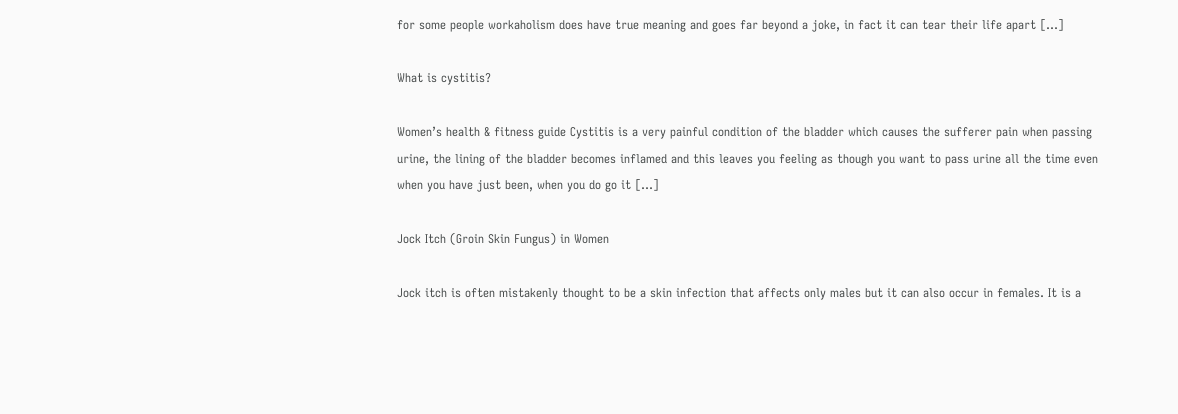for some people workaholism does have true meaning and goes far beyond a joke, in fact it can tear their life apart […]

What is cystitis?

Women’s health & fitness guide Cystitis is a very painful condition of the bladder which causes the sufferer pain when passing urine, the lining of the bladder becomes inflamed and this leaves you feeling as though you want to pass urine all the time even when you have just been, when you do go it […]

Jock Itch (Groin Skin Fungus) in Women

Jock itch is often mistakenly thought to be a skin infection that affects only males but it can also occur in females. It is a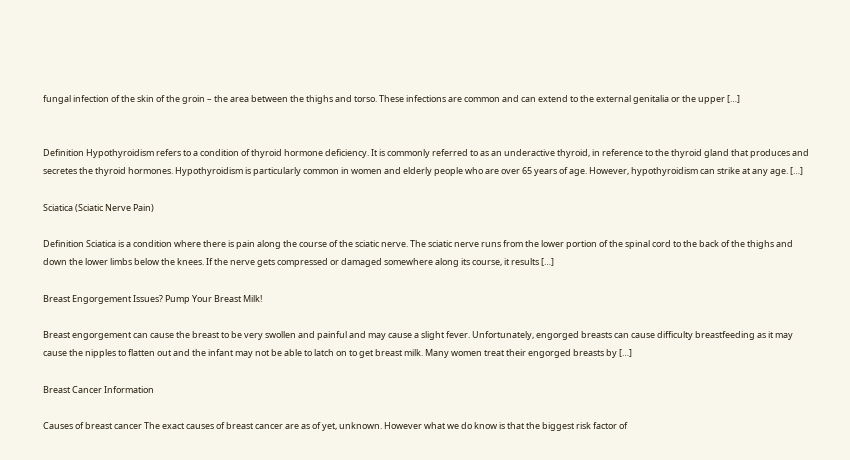fungal infection of the skin of the groin – the area between the thighs and torso. These infections are common and can extend to the external genitalia or the upper […]


Definition Hypothyroidism refers to a condition of thyroid hormone deficiency. It is commonly referred to as an underactive thyroid, in reference to the thyroid gland that produces and secretes the thyroid hormones. Hypothyroidism is particularly common in women and elderly people who are over 65 years of age. However, hypothyroidism can strike at any age. […]

Sciatica (Sciatic Nerve Pain)

Definition Sciatica is a condition where there is pain along the course of the sciatic nerve. The sciatic nerve runs from the lower portion of the spinal cord to the back of the thighs and down the lower limbs below the knees. If the nerve gets compressed or damaged somewhere along its course, it results […]

Breast Engorgement Issues? Pump Your Breast Milk!

Breast engorgement can cause the breast to be very swollen and painful and may cause a slight fever. Unfortunately, engorged breasts can cause difficulty breastfeeding as it may cause the nipples to flatten out and the infant may not be able to latch on to get breast milk. Many women treat their engorged breasts by […]

Breast Cancer Information

Causes of breast cancer The exact causes of breast cancer are as of yet, unknown. However what we do know is that the biggest risk factor of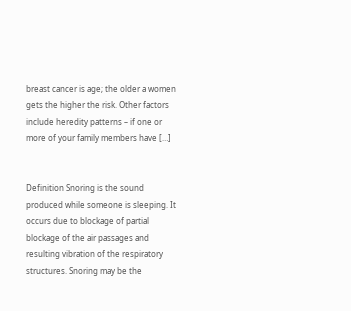breast cancer is age; the older a women gets the higher the risk. Other factors include heredity patterns – if one or more of your family members have […]


Definition Snoring is the sound produced while someone is sleeping. It occurs due to blockage of partial blockage of the air passages and resulting vibration of the respiratory structures. Snoring may be the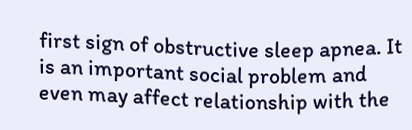first sign of obstructive sleep apnea. It is an important social problem and even may affect relationship with the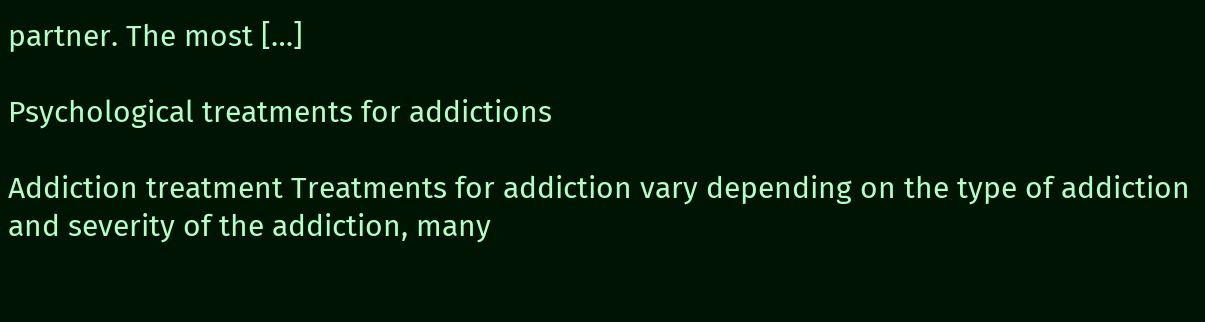partner. The most […]

Psychological treatments for addictions

Addiction treatment Treatments for addiction vary depending on the type of addiction and severity of the addiction, many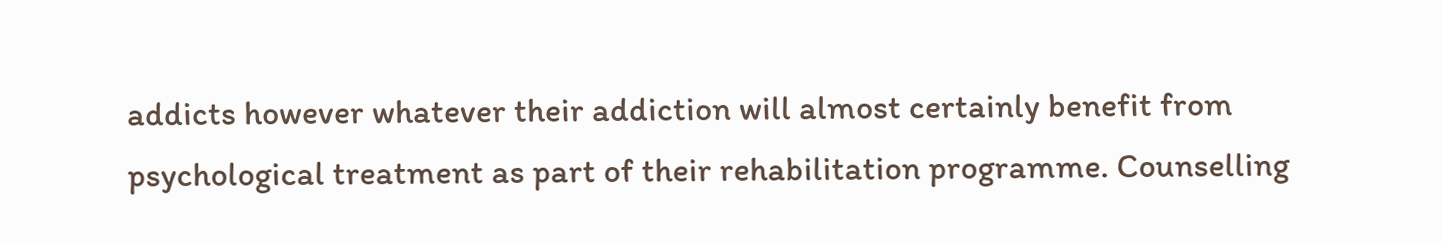addicts however whatever their addiction will almost certainly benefit from psychological treatment as part of their rehabilitation programme. Counselling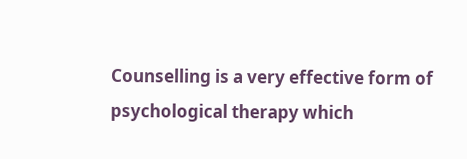Counselling is a very effective form of psychological therapy which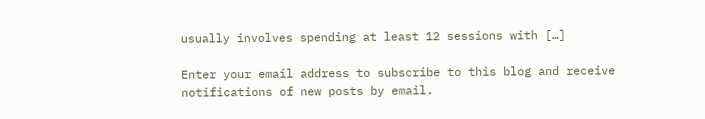usually involves spending at least 12 sessions with […]

Enter your email address to subscribe to this blog and receive notifications of new posts by email.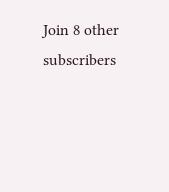Join 8 other subscribers